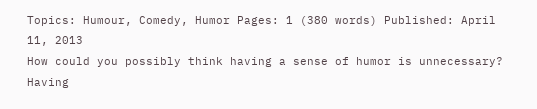Topics: Humour, Comedy, Humor Pages: 1 (380 words) Published: April 11, 2013
How could you possibly think having a sense of humor is unnecessary? Having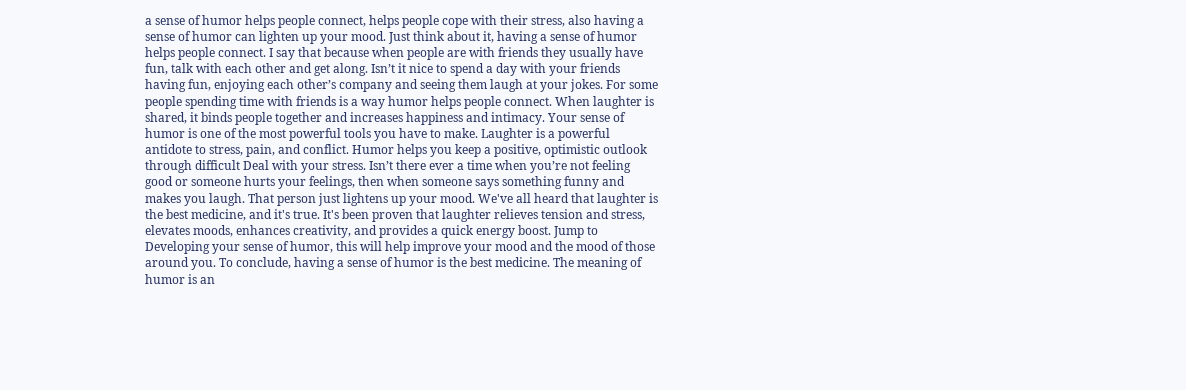a sense of humor helps people connect, helps people cope with their stress, also having a sense of humor can lighten up your mood. Just think about it, having a sense of humor helps people connect. I say that because when people are with friends they usually have fun, talk with each other and get along. Isn’t it nice to spend a day with your friends having fun, enjoying each other’s company and seeing them laugh at your jokes. For some people spending time with friends is a way humor helps people connect. When laughter is shared, it binds people together and increases happiness and intimacy. Your sense of humor is one of the most powerful tools you have to make. Laughter is a powerful antidote to stress, pain, and conflict. Humor helps you keep a positive, optimistic outlook through difficult Deal with your stress. Isn’t there ever a time when you’re not feeling good or someone hurts your feelings, then when someone says something funny and makes you laugh. That person just lightens up your mood. We've all heard that laughter is the best medicine, and it's true. It's been proven that laughter relieves tension and stress, elevates moods, enhances creativity, and provides a quick energy boost. Jump to Developing your sense of humor, this will help improve your mood and the mood of those around you. To conclude, having a sense of humor is the best medicine. The meaning of humor is an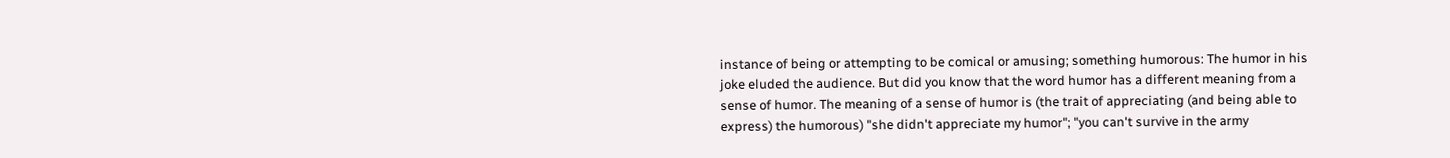instance of being or attempting to be comical or amusing; something humorous: The humor in his joke eluded the audience. But did you know that the word humor has a different meaning from a sense of humor. The meaning of a sense of humor is (the trait of appreciating (and being able to express) the humorous) "she didn't appreciate my humor"; "you can't survive in the army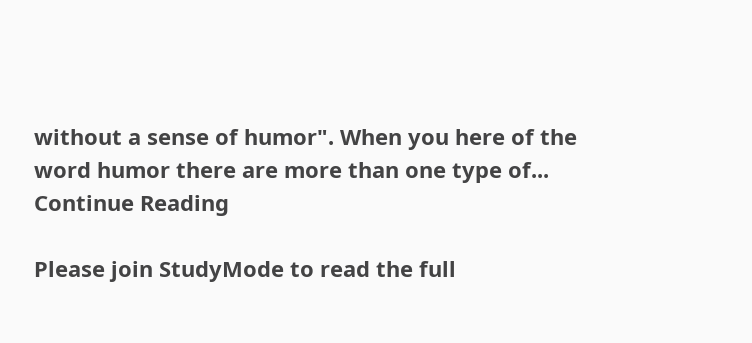without a sense of humor". When you here of the word humor there are more than one type of...
Continue Reading

Please join StudyMode to read the full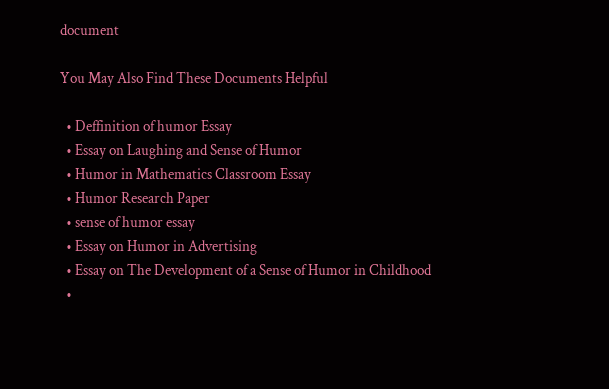document

You May Also Find These Documents Helpful

  • Deffinition of humor Essay
  • Essay on Laughing and Sense of Humor
  • Humor in Mathematics Classroom Essay
  • Humor Research Paper
  • sense of humor essay
  • Essay on Humor in Advertising
  • Essay on The Development of a Sense of Humor in Childhood
  •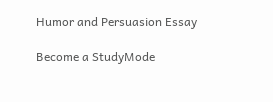Humor and Persuasion Essay

Become a StudyMode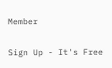Member

Sign Up - It's Free